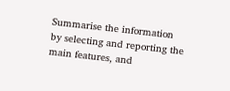Summarise the information by selecting and reporting the main features, and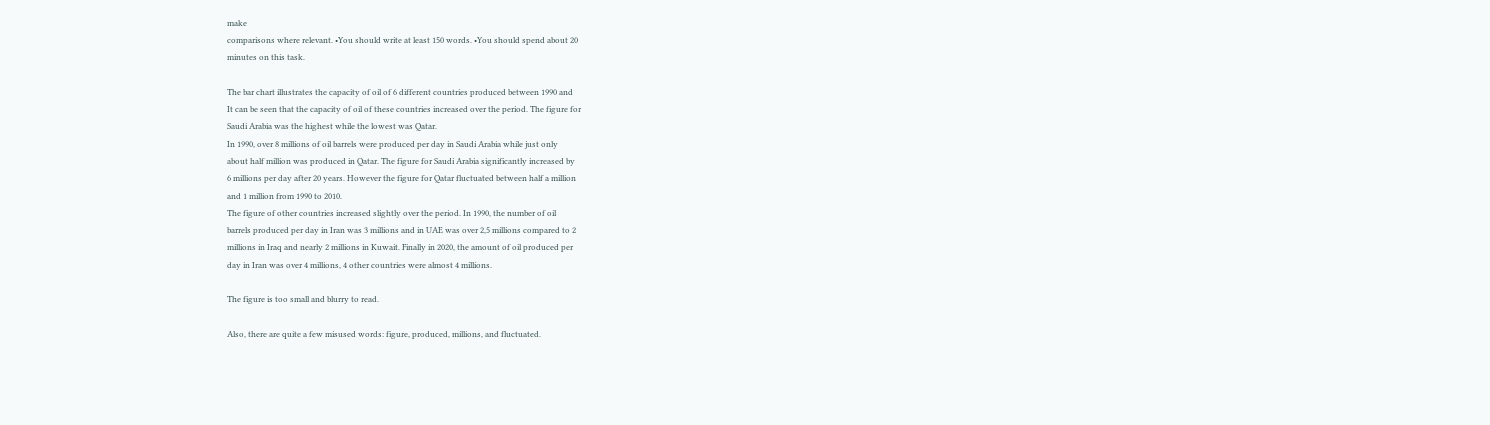make
comparisons where relevant. •You should write at least 150 words. •You should spend about 20
minutes on this task.

The bar chart illustrates the capacity of oil of 6 different countries produced between 1990 and
It can be seen that the capacity of oil of these countries increased over the period. The figure for
Saudi Arabia was the highest while the lowest was Qatar.
In 1990, over 8 millions of oil barrels were produced per day in Saudi Arabia while just only
about half million was produced in Qatar. The figure for Saudi Arabia significantly increased by
6 millions per day after 20 years. However the figure for Qatar fluctuated between half a million
and 1 million from 1990 to 2010.
The figure of other countries increased slightly over the period. In 1990, the number of oil
barrels produced per day in Iran was 3 millions and in UAE was over 2,5 millions compared to 2
millions in Iraq and nearly 2 millions in Kuwait. Finally in 2020, the amount of oil produced per
day in Iran was over 4 millions, 4 other countries were almost 4 millions.

The figure is too small and blurry to read.

Also, there are quite a few misused words: figure, produced, millions, and fluctuated.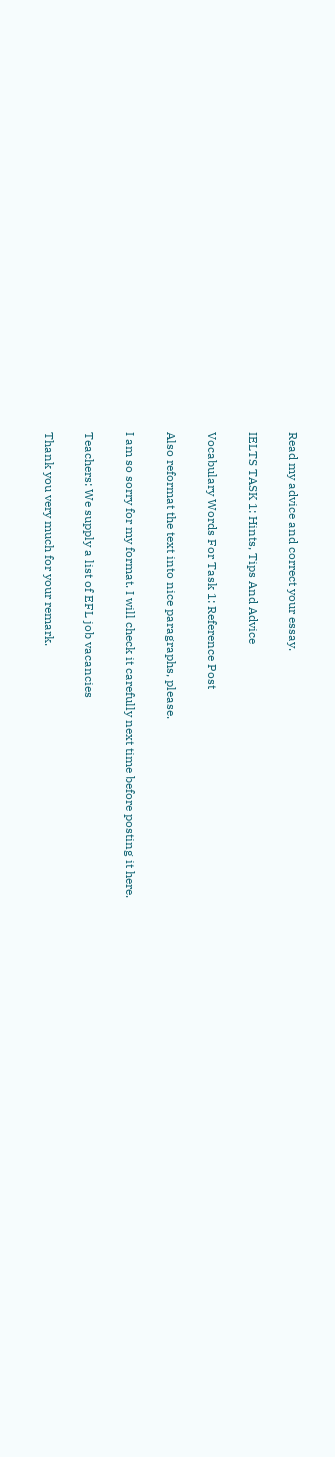Read my advice and correct your essay.

IELTS TASK 1: Hints, Tips And Advice

Vocabulary Words For Task 1: Reference Post

Also reformat the text into nice paragraphs, please.

I am so sorry for my format. I will check it carefully next time before posting it here.

Teachers: We supply a list of EFL job vacancies

Thank you very much for your remark.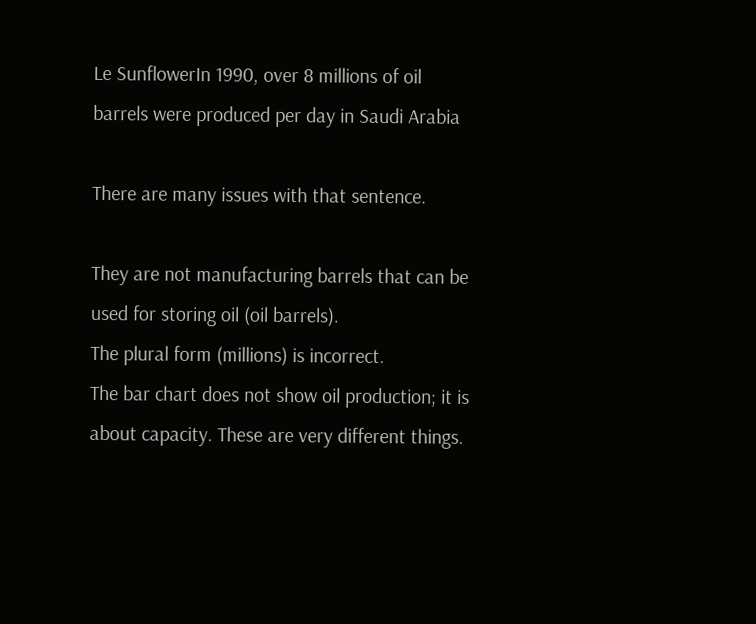Le SunflowerIn 1990, over 8 millions of oil barrels were produced per day in Saudi Arabia

There are many issues with that sentence.

They are not manufacturing barrels that can be used for storing oil (oil barrels).
The plural form (millions) is incorrect.
The bar chart does not show oil production; it is about capacity. These are very different things.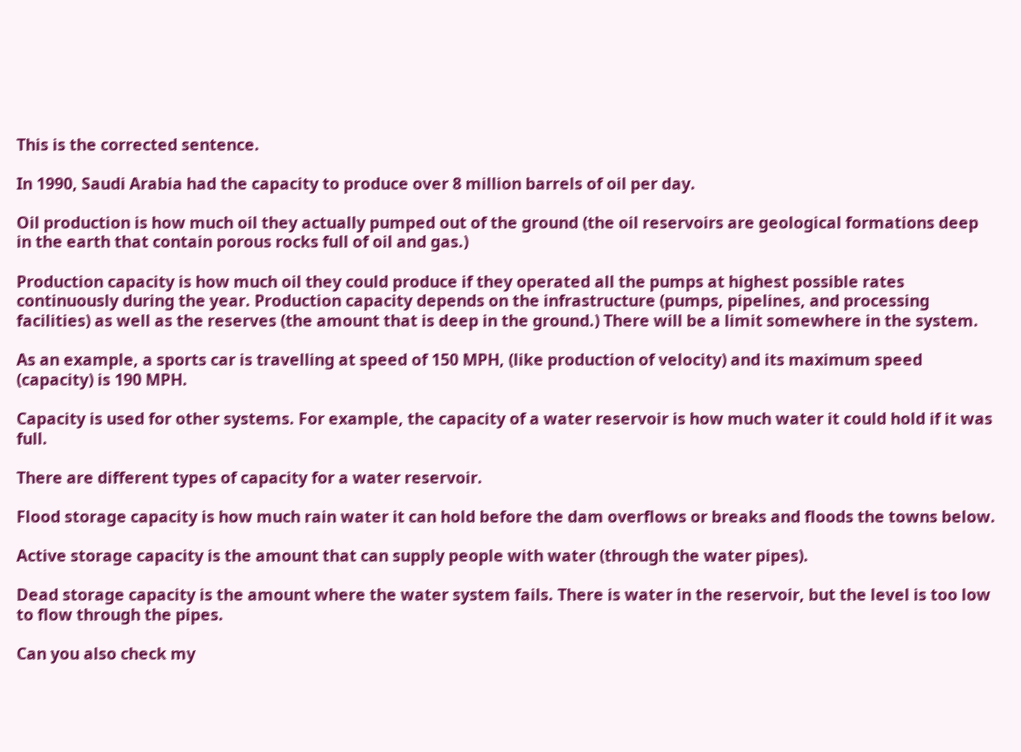This is the corrected sentence.

In 1990, Saudi Arabia had the capacity to produce over 8 million barrels of oil per day.

Oil production is how much oil they actually pumped out of the ground (the oil reservoirs are geological formations deep in the earth that contain porous rocks full of oil and gas.)

Production capacity is how much oil they could produce if they operated all the pumps at highest possible rates continuously during the year. Production capacity depends on the infrastructure (pumps, pipelines, and processing facilities) as well as the reserves (the amount that is deep in the ground.) There will be a limit somewhere in the system.

As an example, a sports car is travelling at speed of 150 MPH, (like production of velocity) and its maximum speed (capacity) is 190 MPH.

Capacity is used for other systems. For example, the capacity of a water reservoir is how much water it could hold if it was full.

There are different types of capacity for a water reservoir.

Flood storage capacity is how much rain water it can hold before the dam overflows or breaks and floods the towns below.

Active storage capacity is the amount that can supply people with water (through the water pipes).

Dead storage capacity is the amount where the water system fails. There is water in the reservoir, but the level is too low to flow through the pipes.

Can you also check my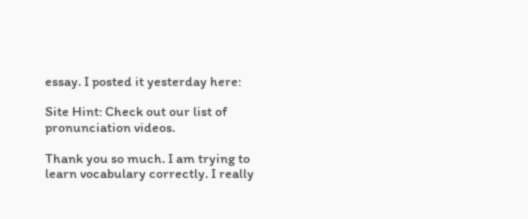essay. I posted it yesterday here:

Site Hint: Check out our list of pronunciation videos.

Thank you so much. I am trying to learn vocabulary correctly. I really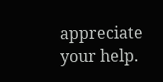appreciate your help.